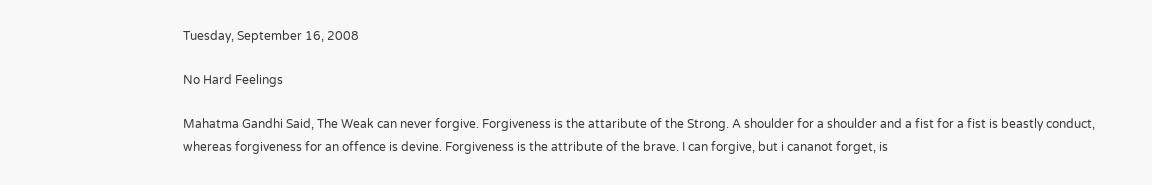Tuesday, September 16, 2008

No Hard Feelings

Mahatma Gandhi Said, The Weak can never forgive. Forgiveness is the attaribute of the Strong. A shoulder for a shoulder and a fist for a fist is beastly conduct, whereas forgiveness for an offence is devine. Forgiveness is the attribute of the brave. I can forgive, but i cananot forget, is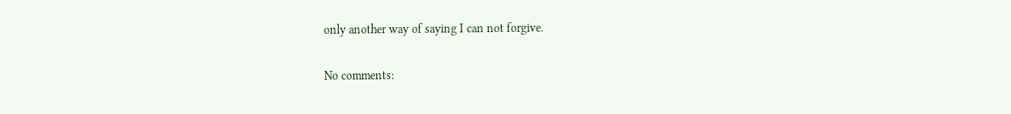only another way of saying I can not forgive.

No comments: